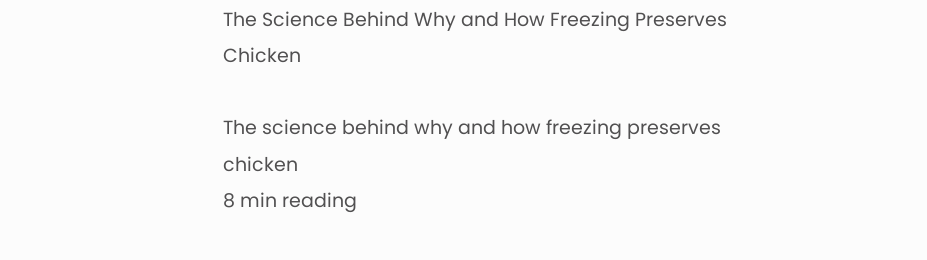The Science Behind Why and How Freezing Preserves Chicken

The science behind why and how freezing preserves chicken
8 min reading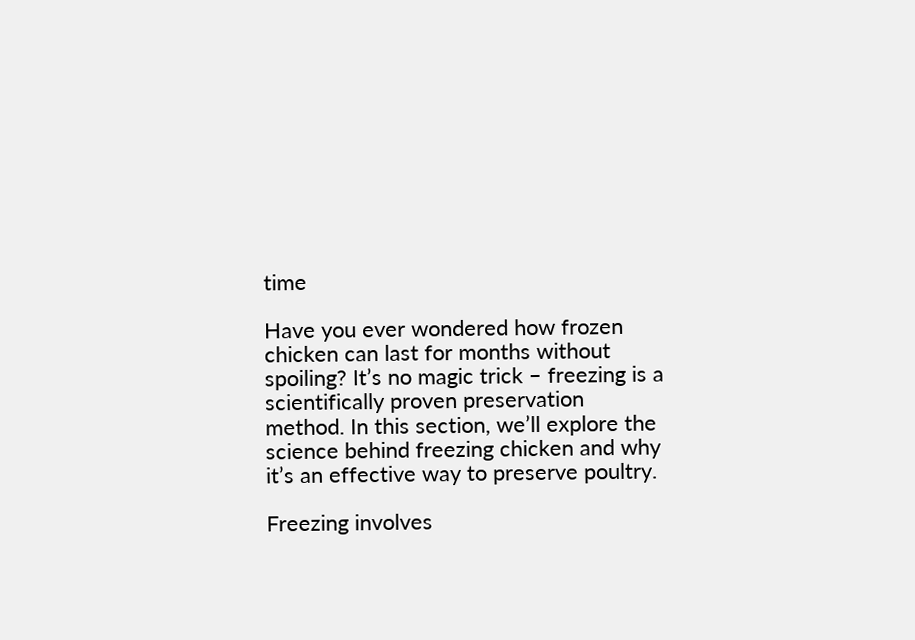time

Have you ever wondered how frozen chicken can last for months without spoiling? It’s no magic trick – freezing is a scientifically proven preservation method. In this section, we’ll explore the science behind freezing chicken and why it’s an effective way to preserve poultry.

Freezing involves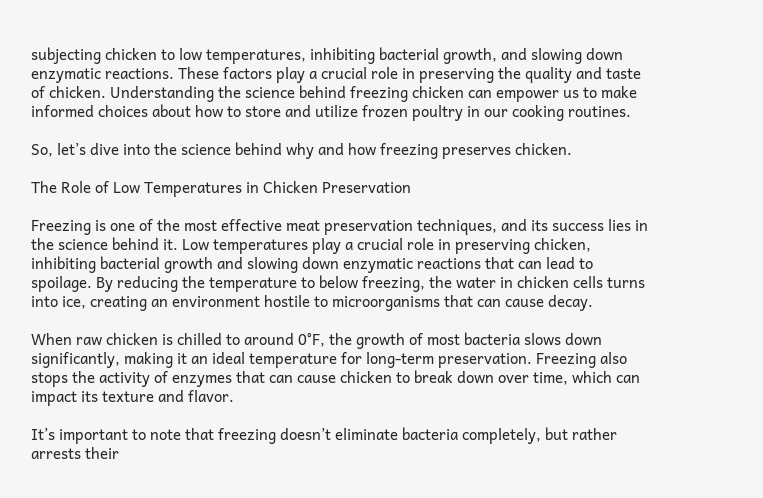subjecting chicken to low temperatures, inhibiting bacterial growth, and slowing down enzymatic reactions. These factors play a crucial role in preserving the quality and taste of chicken. Understanding the science behind freezing chicken can empower us to make informed choices about how to store and utilize frozen poultry in our cooking routines.

So, let’s dive into the science behind why and how freezing preserves chicken.

The Role of Low Temperatures in Chicken Preservation

Freezing is one of the most effective meat preservation techniques, and its success lies in the science behind it. Low temperatures play a crucial role in preserving chicken, inhibiting bacterial growth and slowing down enzymatic reactions that can lead to spoilage. By reducing the temperature to below freezing, the water in chicken cells turns into ice, creating an environment hostile to microorganisms that can cause decay.

When raw chicken is chilled to around 0°F, the growth of most bacteria slows down significantly, making it an ideal temperature for long-term preservation. Freezing also stops the activity of enzymes that can cause chicken to break down over time, which can impact its texture and flavor.

It’s important to note that freezing doesn’t eliminate bacteria completely, but rather arrests their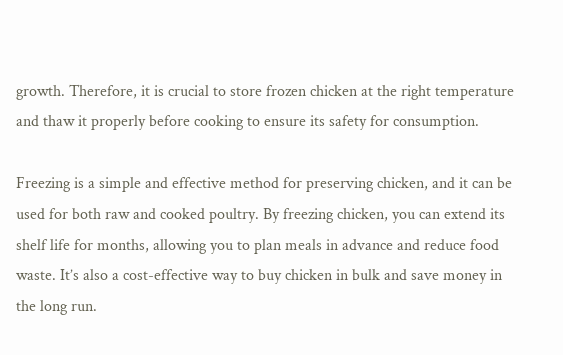growth. Therefore, it is crucial to store frozen chicken at the right temperature and thaw it properly before cooking to ensure its safety for consumption.

Freezing is a simple and effective method for preserving chicken, and it can be used for both raw and cooked poultry. By freezing chicken, you can extend its shelf life for months, allowing you to plan meals in advance and reduce food waste. It’s also a cost-effective way to buy chicken in bulk and save money in the long run.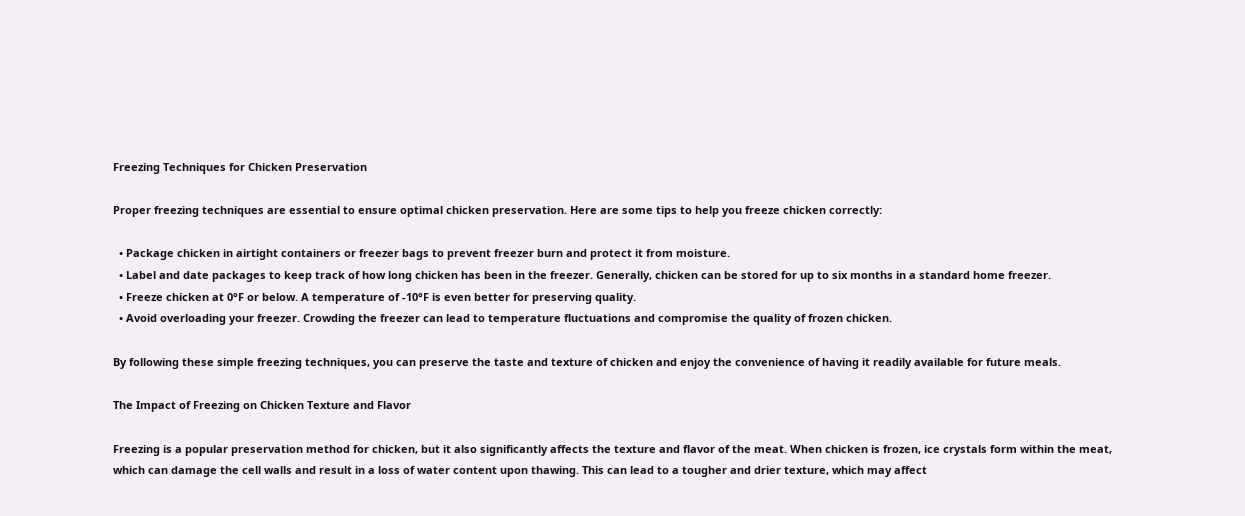Freezing Techniques for Chicken Preservation

Proper freezing techniques are essential to ensure optimal chicken preservation. Here are some tips to help you freeze chicken correctly:

  • Package chicken in airtight containers or freezer bags to prevent freezer burn and protect it from moisture.
  • Label and date packages to keep track of how long chicken has been in the freezer. Generally, chicken can be stored for up to six months in a standard home freezer.
  • Freeze chicken at 0°F or below. A temperature of -10°F is even better for preserving quality.
  • Avoid overloading your freezer. Crowding the freezer can lead to temperature fluctuations and compromise the quality of frozen chicken.

By following these simple freezing techniques, you can preserve the taste and texture of chicken and enjoy the convenience of having it readily available for future meals.

The Impact of Freezing on Chicken Texture and Flavor

Freezing is a popular preservation method for chicken, but it also significantly affects the texture and flavor of the meat. When chicken is frozen, ice crystals form within the meat, which can damage the cell walls and result in a loss of water content upon thawing. This can lead to a tougher and drier texture, which may affect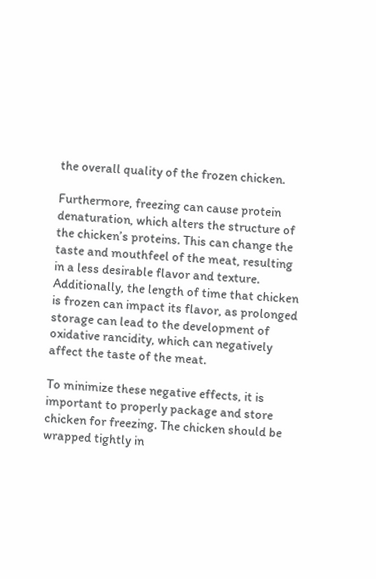the overall quality of the frozen chicken.

Furthermore, freezing can cause protein denaturation, which alters the structure of the chicken’s proteins. This can change the taste and mouthfeel of the meat, resulting in a less desirable flavor and texture. Additionally, the length of time that chicken is frozen can impact its flavor, as prolonged storage can lead to the development of oxidative rancidity, which can negatively affect the taste of the meat.

To minimize these negative effects, it is important to properly package and store chicken for freezing. The chicken should be wrapped tightly in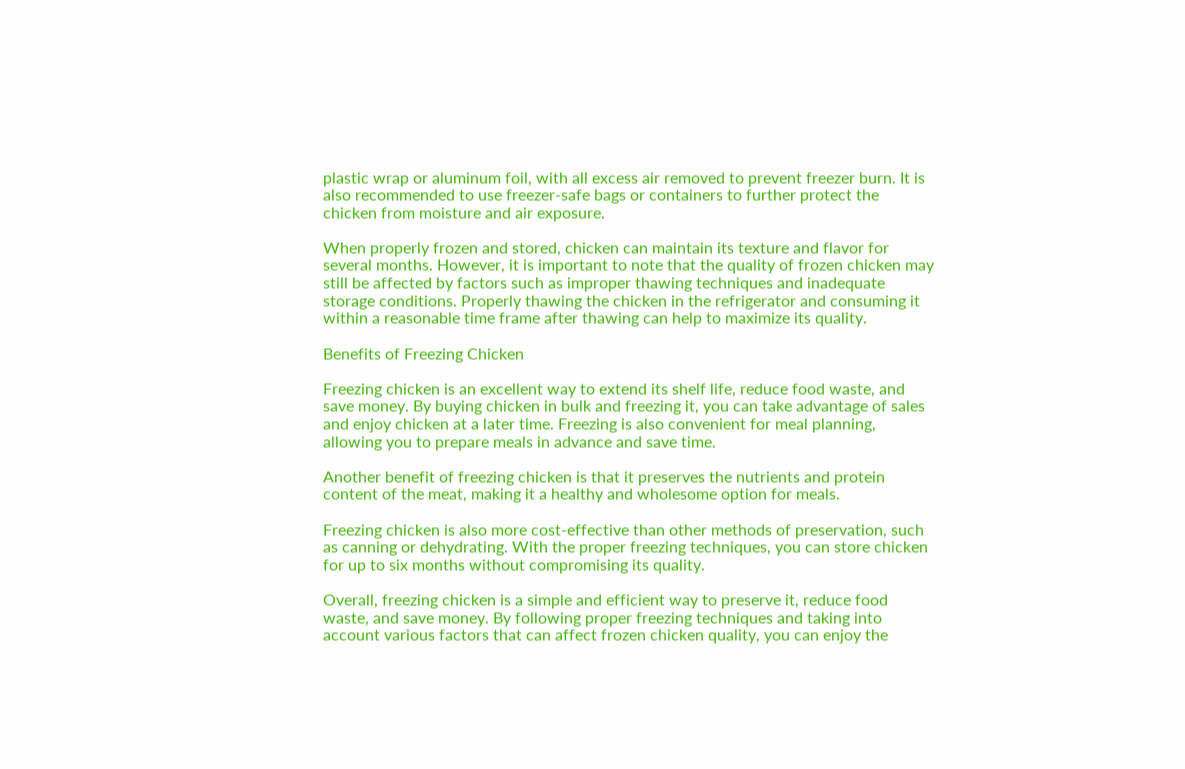plastic wrap or aluminum foil, with all excess air removed to prevent freezer burn. It is also recommended to use freezer-safe bags or containers to further protect the chicken from moisture and air exposure.

When properly frozen and stored, chicken can maintain its texture and flavor for several months. However, it is important to note that the quality of frozen chicken may still be affected by factors such as improper thawing techniques and inadequate storage conditions. Properly thawing the chicken in the refrigerator and consuming it within a reasonable time frame after thawing can help to maximize its quality.

Benefits of Freezing Chicken

Freezing chicken is an excellent way to extend its shelf life, reduce food waste, and save money. By buying chicken in bulk and freezing it, you can take advantage of sales and enjoy chicken at a later time. Freezing is also convenient for meal planning, allowing you to prepare meals in advance and save time.

Another benefit of freezing chicken is that it preserves the nutrients and protein content of the meat, making it a healthy and wholesome option for meals.

Freezing chicken is also more cost-effective than other methods of preservation, such as canning or dehydrating. With the proper freezing techniques, you can store chicken for up to six months without compromising its quality.

Overall, freezing chicken is a simple and efficient way to preserve it, reduce food waste, and save money. By following proper freezing techniques and taking into account various factors that can affect frozen chicken quality, you can enjoy the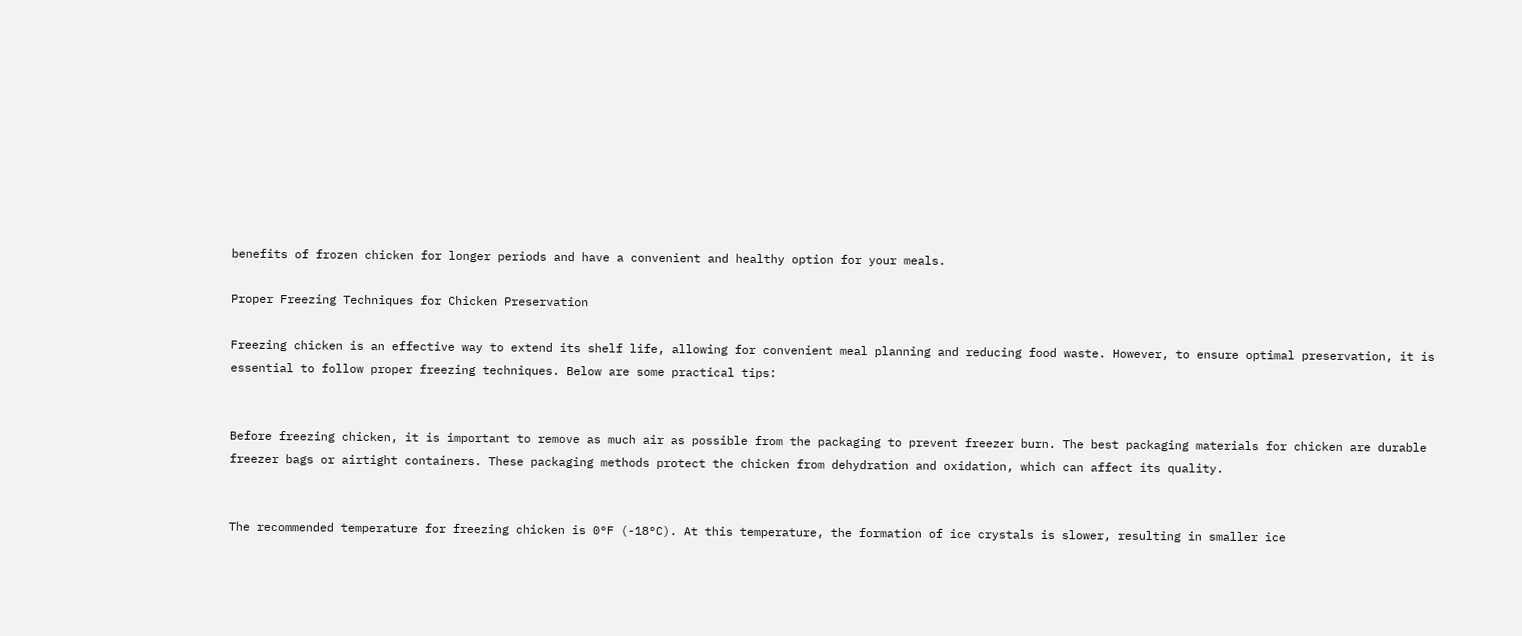benefits of frozen chicken for longer periods and have a convenient and healthy option for your meals.

Proper Freezing Techniques for Chicken Preservation

Freezing chicken is an effective way to extend its shelf life, allowing for convenient meal planning and reducing food waste. However, to ensure optimal preservation, it is essential to follow proper freezing techniques. Below are some practical tips:


Before freezing chicken, it is important to remove as much air as possible from the packaging to prevent freezer burn. The best packaging materials for chicken are durable freezer bags or airtight containers. These packaging methods protect the chicken from dehydration and oxidation, which can affect its quality.


The recommended temperature for freezing chicken is 0°F (-18°C). At this temperature, the formation of ice crystals is slower, resulting in smaller ice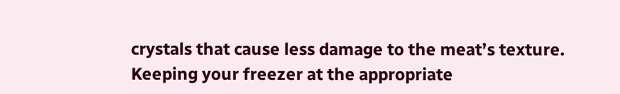crystals that cause less damage to the meat’s texture. Keeping your freezer at the appropriate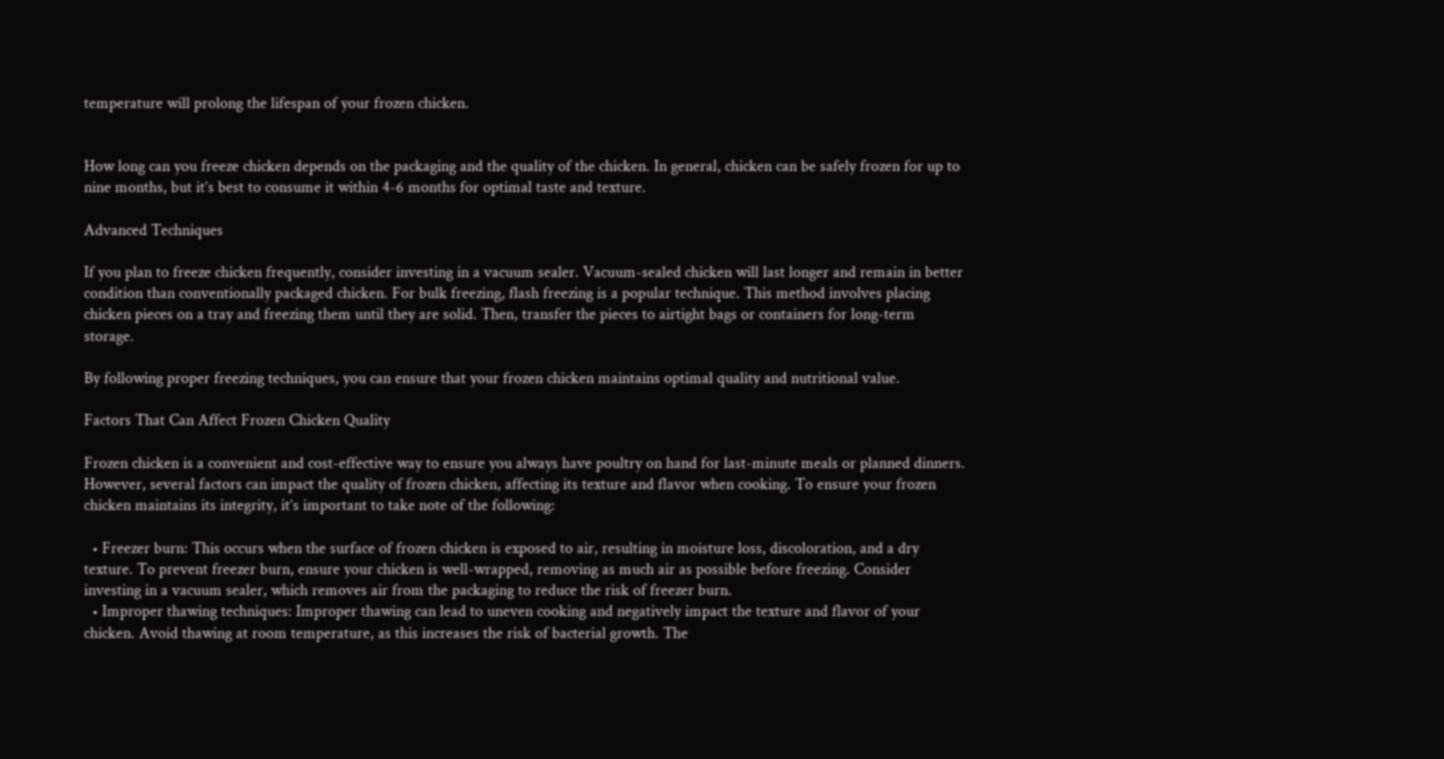temperature will prolong the lifespan of your frozen chicken.


How long can you freeze chicken depends on the packaging and the quality of the chicken. In general, chicken can be safely frozen for up to nine months, but it’s best to consume it within 4-6 months for optimal taste and texture.

Advanced Techniques

If you plan to freeze chicken frequently, consider investing in a vacuum sealer. Vacuum-sealed chicken will last longer and remain in better condition than conventionally packaged chicken. For bulk freezing, flash freezing is a popular technique. This method involves placing chicken pieces on a tray and freezing them until they are solid. Then, transfer the pieces to airtight bags or containers for long-term storage.

By following proper freezing techniques, you can ensure that your frozen chicken maintains optimal quality and nutritional value.

Factors That Can Affect Frozen Chicken Quality

Frozen chicken is a convenient and cost-effective way to ensure you always have poultry on hand for last-minute meals or planned dinners. However, several factors can impact the quality of frozen chicken, affecting its texture and flavor when cooking. To ensure your frozen chicken maintains its integrity, it’s important to take note of the following:

  • Freezer burn: This occurs when the surface of frozen chicken is exposed to air, resulting in moisture loss, discoloration, and a dry texture. To prevent freezer burn, ensure your chicken is well-wrapped, removing as much air as possible before freezing. Consider investing in a vacuum sealer, which removes air from the packaging to reduce the risk of freezer burn.
  • Improper thawing techniques: Improper thawing can lead to uneven cooking and negatively impact the texture and flavor of your chicken. Avoid thawing at room temperature, as this increases the risk of bacterial growth. The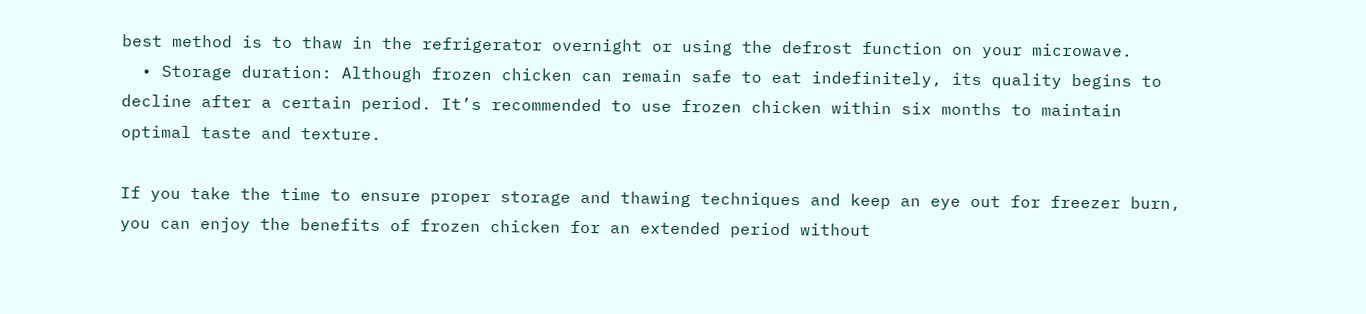best method is to thaw in the refrigerator overnight or using the defrost function on your microwave.
  • Storage duration: Although frozen chicken can remain safe to eat indefinitely, its quality begins to decline after a certain period. It’s recommended to use frozen chicken within six months to maintain optimal taste and texture.

If you take the time to ensure proper storage and thawing techniques and keep an eye out for freezer burn, you can enjoy the benefits of frozen chicken for an extended period without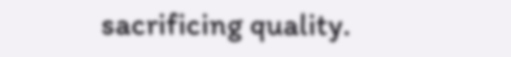sacrificing quality.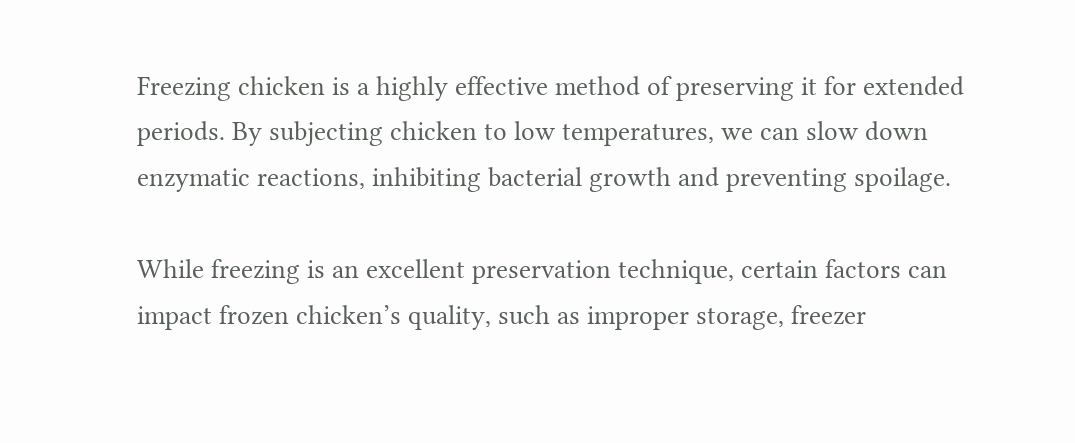Freezing chicken is a highly effective method of preserving it for extended periods. By subjecting chicken to low temperatures, we can slow down enzymatic reactions, inhibiting bacterial growth and preventing spoilage.

While freezing is an excellent preservation technique, certain factors can impact frozen chicken’s quality, such as improper storage, freezer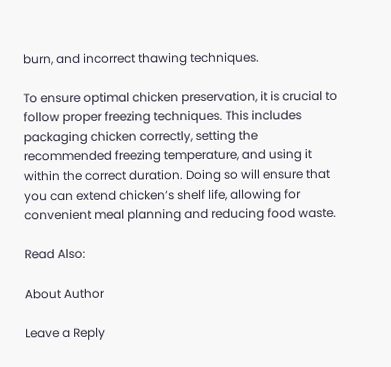burn, and incorrect thawing techniques.

To ensure optimal chicken preservation, it is crucial to follow proper freezing techniques. This includes packaging chicken correctly, setting the recommended freezing temperature, and using it within the correct duration. Doing so will ensure that you can extend chicken’s shelf life, allowing for convenient meal planning and reducing food waste.

Read Also:

About Author

Leave a Reply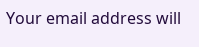Your email address will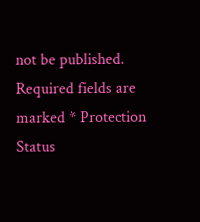not be published. Required fields are marked * Protection Status